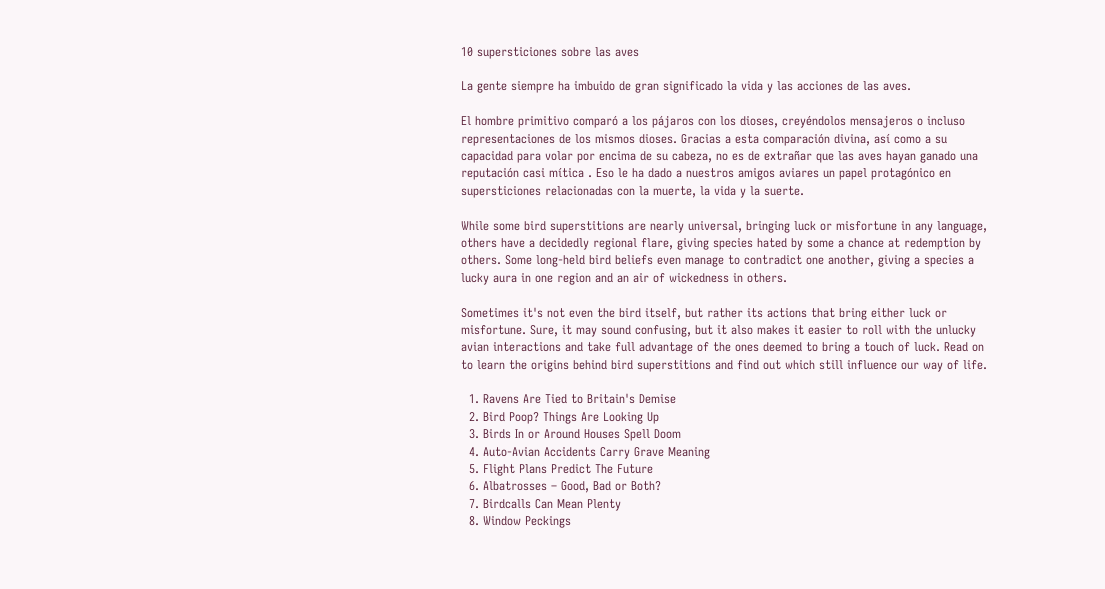10 supersticiones sobre las aves

La gente siempre ha imbuido de gran significado la vida y las acciones de las aves.

El hombre primitivo comparó a los pájaros con los dioses, creyéndolos mensajeros o incluso representaciones de los mismos dioses. Gracias a esta comparación divina, así como a su capacidad para volar por encima de su cabeza, no es de extrañar que las aves hayan ganado una reputación casi mítica . Eso le ha dado a nuestros amigos aviares un papel protagónico en supersticiones relacionadas con la muerte, la vida y la suerte.

While some bird superstitions are nearly universal, bringing luck or misfortune in any language, others have a decidedly regional flare, giving species hated by some a chance at redemption by others. Some long-held bird beliefs even manage to contradict one another, giving a species a lucky aura in one region and an air of wickedness in others.

Sometimes it's not even the bird itself, but rather its actions that bring either luck or misfortune. Sure, it may sound confusing, but it also makes it easier to roll with the unlucky avian interactions and take full advantage of the ones deemed to bring a touch of luck. Read on to learn the origins behind bird superstitions and find out which still influence our way of life.

  1. Ravens Are Tied to Britain's Demise
  2. Bird Poop? Things Are Looking Up
  3. Birds In or Around Houses Spell Doom
  4. Auto-Avian Accidents Carry Grave Meaning
  5. Flight Plans Predict The Future
  6. Albatrosses – Good, Bad or Both?
  7. Birdcalls Can Mean Plenty
  8. Window Peckings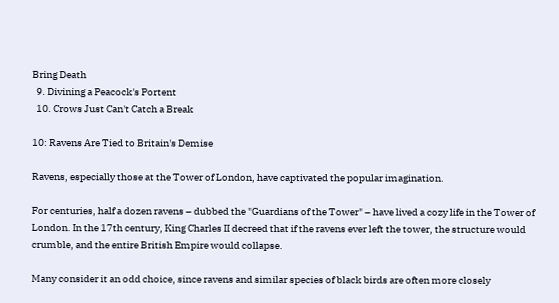Bring Death
  9. Divining a Peacock's Portent
  10. Crows Just Can't Catch a Break

10: Ravens Are Tied to Britain's Demise

Ravens, especially those at the Tower of London, have captivated the popular imagination.

For centuries, half a dozen ravens – dubbed the "Guardians of the Tower" – have lived a cozy life in the Tower of London. In the 17th century, King Charles II decreed that if the ravens ever left the tower, the structure would crumble, and the entire British Empire would collapse.

Many consider it an odd choice, since ravens and similar species of black birds are often more closely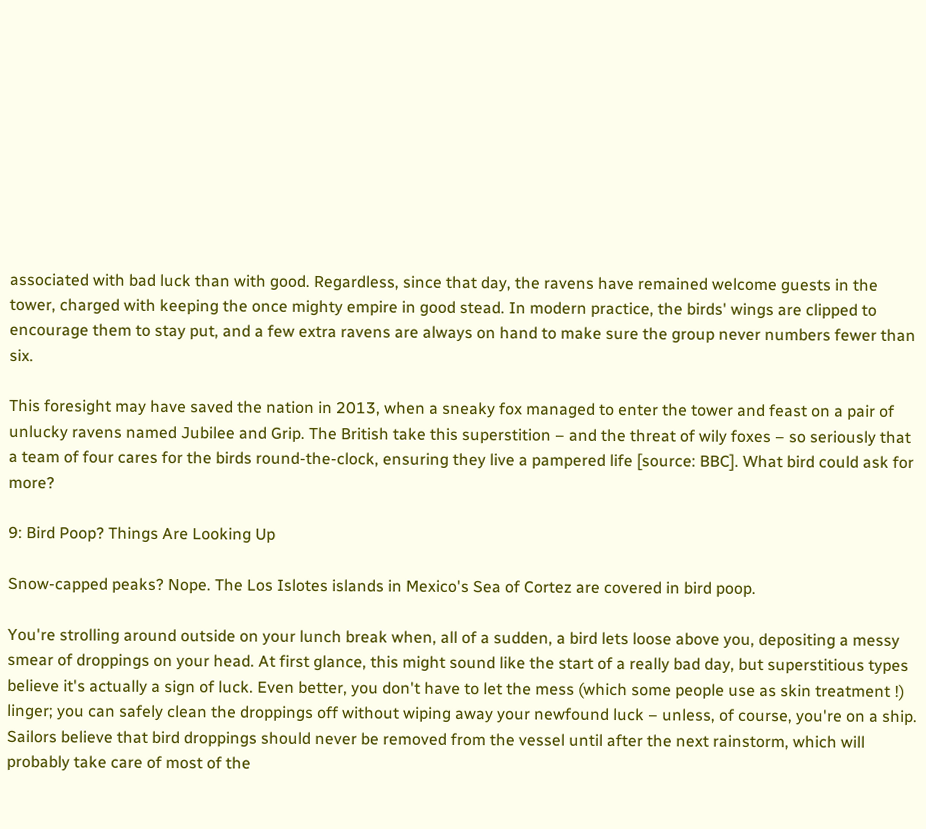associated with bad luck than with good. Regardless, since that day, the ravens have remained welcome guests in the tower, charged with keeping the once mighty empire in good stead. In modern practice, the birds' wings are clipped to encourage them to stay put, and a few extra ravens are always on hand to make sure the group never numbers fewer than six.

This foresight may have saved the nation in 2013, when a sneaky fox managed to enter the tower and feast on a pair of unlucky ravens named Jubilee and Grip. The British take this superstition – and the threat of wily foxes – so seriously that a team of four cares for the birds round-the-clock, ensuring they live a pampered life [source: BBC]. What bird could ask for more?

9: Bird Poop? Things Are Looking Up

Snow-capped peaks? Nope. The Los Islotes islands in Mexico's Sea of Cortez are covered in bird poop.

You're strolling around outside on your lunch break when, all of a sudden, a bird lets loose above you, depositing a messy smear of droppings on your head. At first glance, this might sound like the start of a really bad day, but superstitious types believe it's actually a sign of luck. Even better, you don't have to let the mess (which some people use as skin treatment !) linger; you can safely clean the droppings off without wiping away your newfound luck – unless, of course, you're on a ship. Sailors believe that bird droppings should never be removed from the vessel until after the next rainstorm, which will probably take care of most of the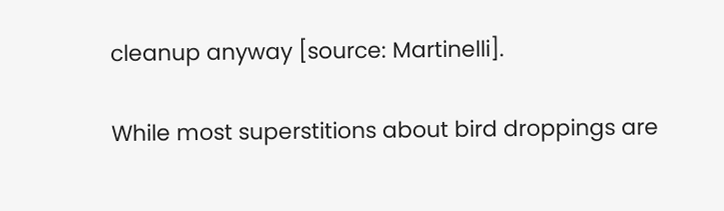cleanup anyway [source: Martinelli].

While most superstitions about bird droppings are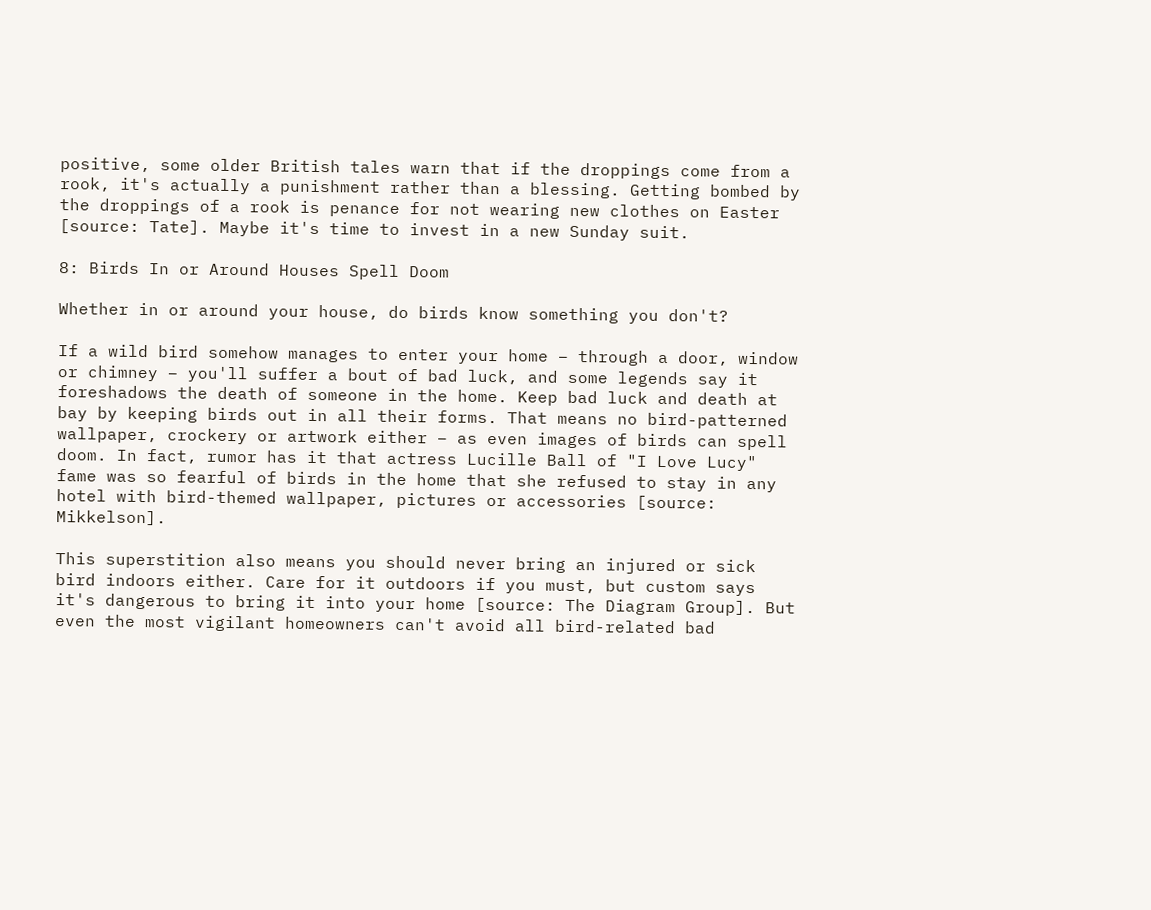positive, some older British tales warn that if the droppings come from a rook, it's actually a punishment rather than a blessing. Getting bombed by the droppings of a rook is penance for not wearing new clothes on Easter [source: Tate]. Maybe it's time to invest in a new Sunday suit.

8: Birds In or Around Houses Spell Doom

Whether in or around your house, do birds know something you don't?

If a wild bird somehow manages to enter your home – through a door, window or chimney – you'll suffer a bout of bad luck, and some legends say it foreshadows the death of someone in the home. Keep bad luck and death at bay by keeping birds out in all their forms. That means no bird-patterned wallpaper, crockery or artwork either – as even images of birds can spell doom. In fact, rumor has it that actress Lucille Ball of "I Love Lucy" fame was so fearful of birds in the home that she refused to stay in any hotel with bird-themed wallpaper, pictures or accessories [source: Mikkelson].

This superstition also means you should never bring an injured or sick bird indoors either. Care for it outdoors if you must, but custom says it's dangerous to bring it into your home [source: The Diagram Group]. But even the most vigilant homeowners can't avoid all bird-related bad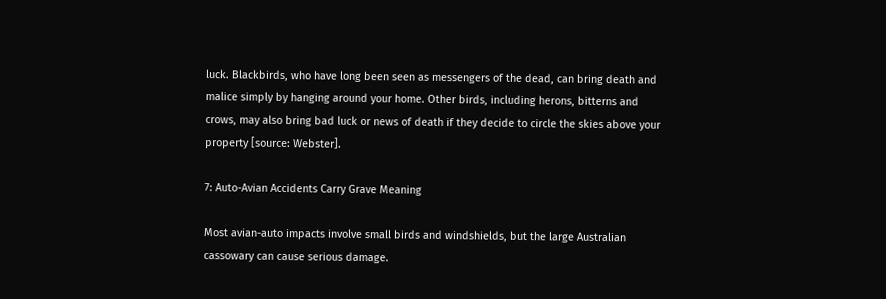luck. Blackbirds, who have long been seen as messengers of the dead, can bring death and malice simply by hanging around your home. Other birds, including herons, bitterns and crows, may also bring bad luck or news of death if they decide to circle the skies above your property [source: Webster].

7: Auto-Avian Accidents Carry Grave Meaning

Most avian-auto impacts involve small birds and windshields, but the large Australian cassowary can cause serious damage.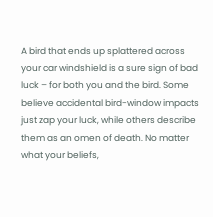A bird that ends up splattered across your car windshield is a sure sign of bad luck – for both you and the bird. Some believe accidental bird-window impacts just zap your luck, while others describe them as an omen of death. No matter what your beliefs,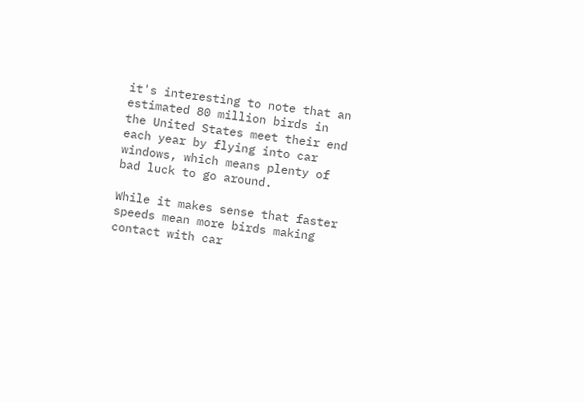it's interesting to note that an estimated 80 million birds in the United States meet their end each year by flying into car windows, which means plenty of bad luck to go around.

While it makes sense that faster speeds mean more birds making contact with car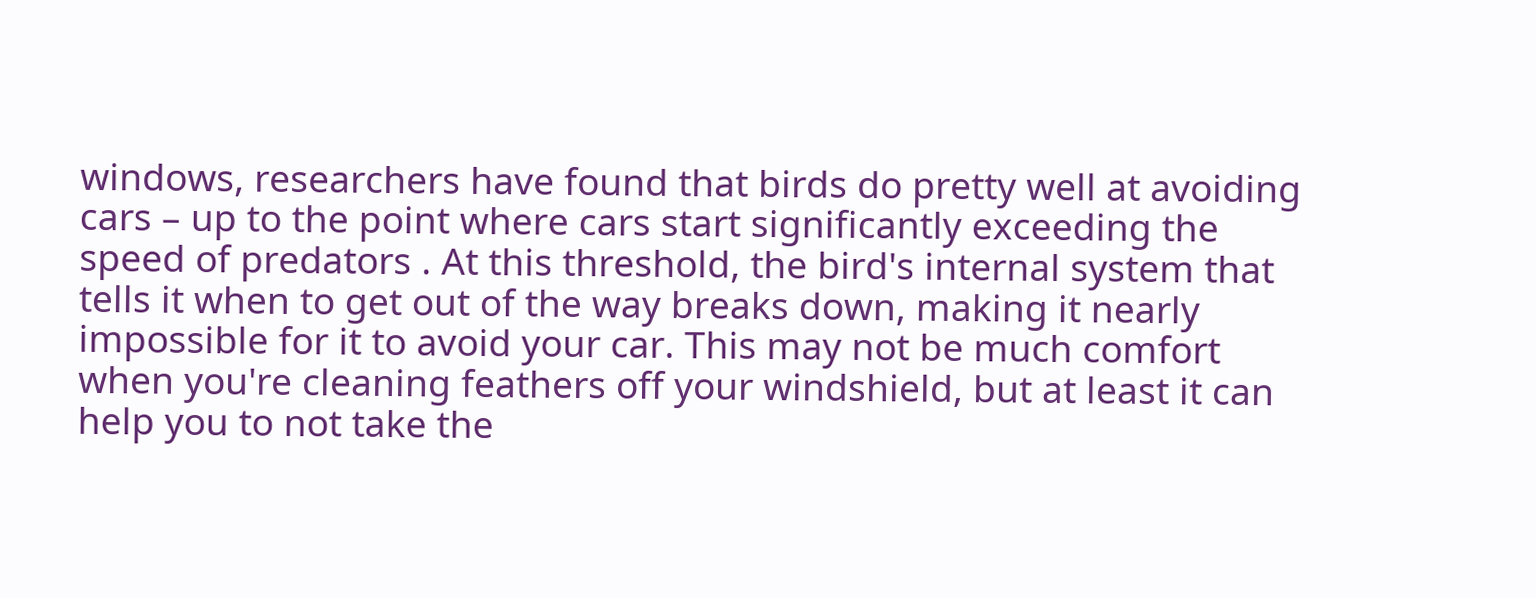windows, researchers have found that birds do pretty well at avoiding cars – up to the point where cars start significantly exceeding the speed of predators . At this threshold, the bird's internal system that tells it when to get out of the way breaks down, making it nearly impossible for it to avoid your car. This may not be much comfort when you're cleaning feathers off your windshield, but at least it can help you to not take the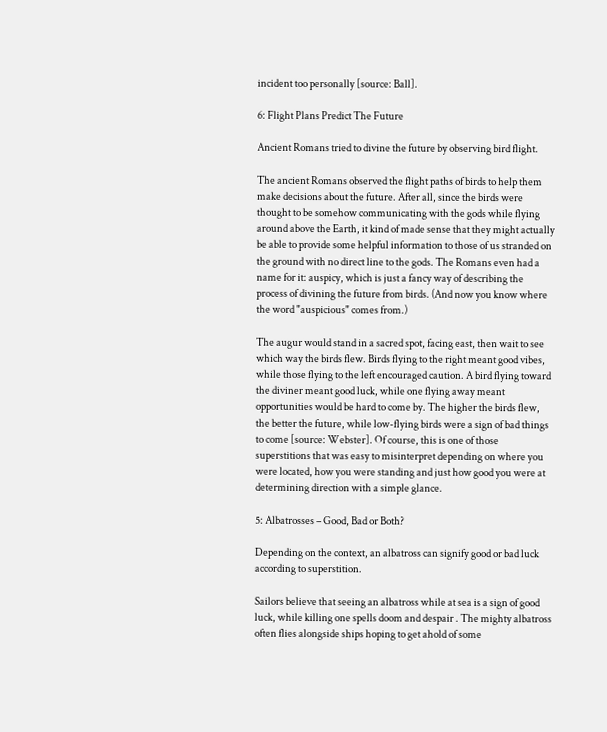incident too personally [source: Ball].

6: Flight Plans Predict The Future

Ancient Romans tried to divine the future by observing bird flight.

The ancient Romans observed the flight paths of birds to help them make decisions about the future. After all, since the birds were thought to be somehow communicating with the gods while flying around above the Earth, it kind of made sense that they might actually be able to provide some helpful information to those of us stranded on the ground with no direct line to the gods. The Romans even had a name for it: auspicy, which is just a fancy way of describing the process of divining the future from birds. (And now you know where the word "auspicious" comes from.)

The augur would stand in a sacred spot, facing east, then wait to see which way the birds flew. Birds flying to the right meant good vibes, while those flying to the left encouraged caution. A bird flying toward the diviner meant good luck, while one flying away meant opportunities would be hard to come by. The higher the birds flew, the better the future, while low-flying birds were a sign of bad things to come [source: Webster]. Of course, this is one of those superstitions that was easy to misinterpret depending on where you were located, how you were standing and just how good you were at determining direction with a simple glance.

5: Albatrosses – Good, Bad or Both?

Depending on the context, an albatross can signify good or bad luck according to superstition.

Sailors believe that seeing an albatross while at sea is a sign of good luck, while killing one spells doom and despair . The mighty albatross often flies alongside ships hoping to get ahold of some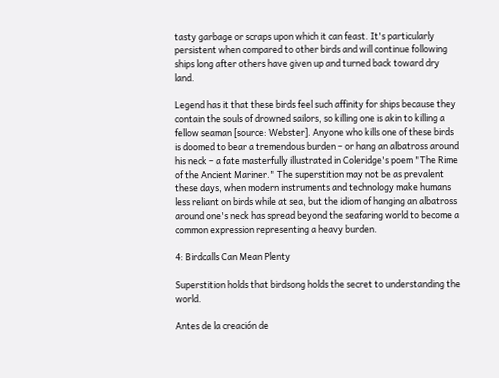tasty garbage or scraps upon which it can feast. It's particularly persistent when compared to other birds and will continue following ships long after others have given up and turned back toward dry land.

Legend has it that these birds feel such affinity for ships because they contain the souls of drowned sailors, so killing one is akin to killing a fellow seaman [source: Webster]. Anyone who kills one of these birds is doomed to bear a tremendous burden – or hang an albatross around his neck – a fate masterfully illustrated in Coleridge's poem "The Rime of the Ancient Mariner." The superstition may not be as prevalent these days, when modern instruments and technology make humans less reliant on birds while at sea, but the idiom of hanging an albatross around one's neck has spread beyond the seafaring world to become a common expression representing a heavy burden.

4: Birdcalls Can Mean Plenty

Superstition holds that birdsong holds the secret to understanding the world.

Antes de la creación de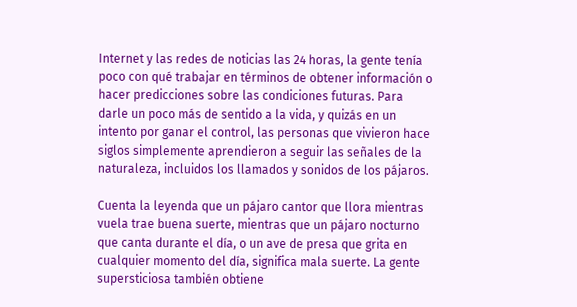Internet y las redes de noticias las 24 horas, la gente tenía poco con qué trabajar en términos de obtener información o hacer predicciones sobre las condiciones futuras. Para darle un poco más de sentido a la vida, y quizás en un intento por ganar el control, las personas que vivieron hace siglos simplemente aprendieron a seguir las señales de la naturaleza, incluidos los llamados y sonidos de los pájaros.

Cuenta la leyenda que un pájaro cantor que llora mientras vuela trae buena suerte, mientras que un pájaro nocturno que canta durante el día, o un ave de presa que grita en cualquier momento del día, significa mala suerte. La gente supersticiosa también obtiene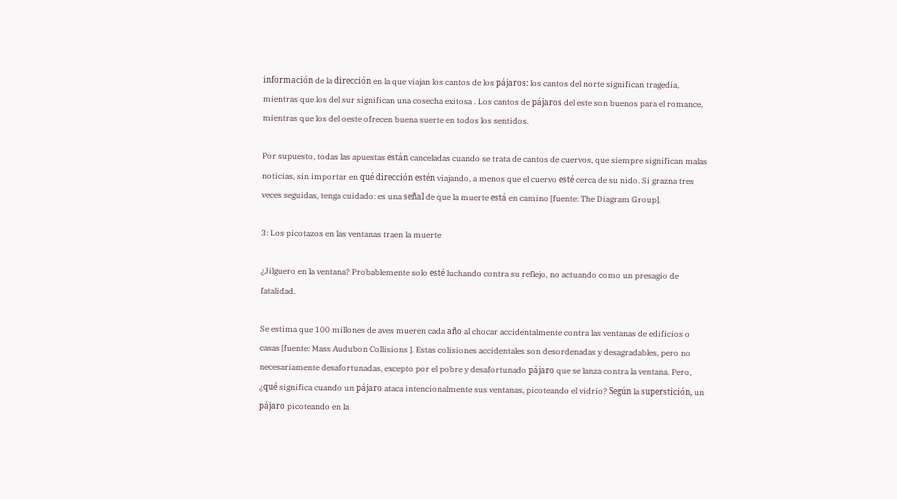información de la dirección en la que viajan los cantos de los pájaros: los cantos del norte significan tragedia, mientras que los del sur significan una cosecha exitosa . Los cantos de pájaros del este son buenos para el romance, mientras que los del oeste ofrecen buena suerte en todos los sentidos.

Por supuesto, todas las apuestas están canceladas cuando se trata de cantos de cuervos, que siempre significan malas noticias, sin importar en qué dirección estén viajando, a menos que el cuervo esté cerca de su nido. Si grazna tres veces seguidas, tenga cuidado: es una señal de que la muerte está en camino [fuente: The Diagram Group].

3: Los picotazos en las ventanas traen la muerte

¿Jilguero en la ventana? Probablemente solo esté luchando contra su reflejo, no actuando como un presagio de fatalidad.

Se estima que 100 millones de aves mueren cada año al chocar accidentalmente contra las ventanas de edificios o casas [fuente: Mass Audubon Collisions ]. Estas colisiones accidentales son desordenadas y desagradables, pero no necesariamente desafortunadas, excepto por el pobre y desafortunado pájaro que se lanza contra la ventana. Pero, ¿qué significa cuando un pájaro ataca intencionalmente sus ventanas, picoteando el vidrio? Según la superstición, un pájaro picoteando en la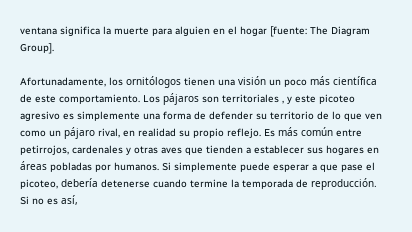ventana significa la muerte para alguien en el hogar [fuente: The Diagram Group].

Afortunadamente, los ornitólogos tienen una visión un poco más científica de este comportamiento. Los pájaros son territoriales , y este picoteo agresivo es simplemente una forma de defender su territorio de lo que ven como un pájaro rival, en realidad su propio reflejo. Es más común entre petirrojos, cardenales y otras aves que tienden a establecer sus hogares en áreas pobladas por humanos. Si simplemente puede esperar a que pase el picoteo, debería detenerse cuando termine la temporada de reproducción. Si no es así,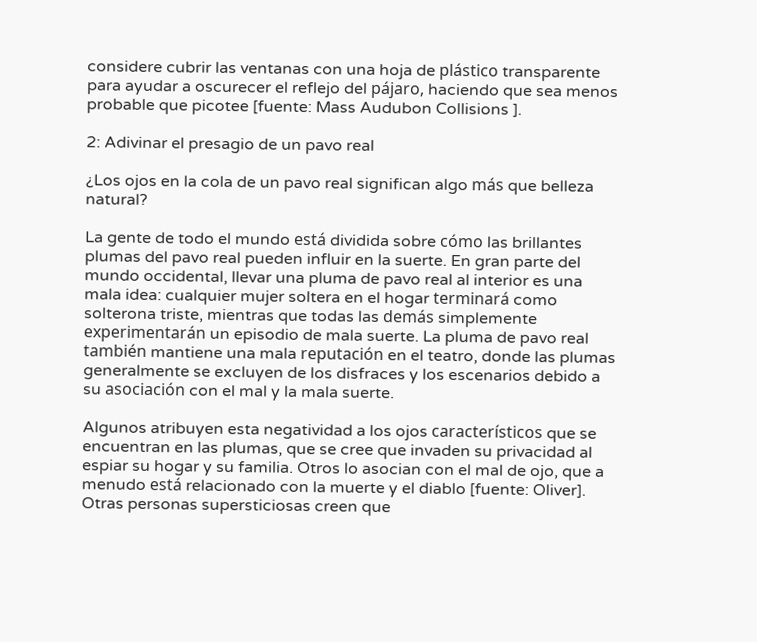considere cubrir las ventanas con una hoja de plástico transparente para ayudar a oscurecer el reflejo del pájaro, haciendo que sea menos probable que picotee [fuente: Mass Audubon Collisions ].

2: Adivinar el presagio de un pavo real

¿Los ojos en la cola de un pavo real significan algo más que belleza natural?

La gente de todo el mundo está dividida sobre cómo las brillantes plumas del pavo real pueden influir en la suerte. En gran parte del mundo occidental, llevar una pluma de pavo real al interior es una mala idea: cualquier mujer soltera en el hogar terminará como solterona triste, mientras que todas las demás simplemente experimentarán un episodio de mala suerte. La pluma de pavo real también mantiene una mala reputación en el teatro, donde las plumas generalmente se excluyen de los disfraces y los escenarios debido a su asociación con el mal y la mala suerte.

Algunos atribuyen esta negatividad a los ojos característicos que se encuentran en las plumas, que se cree que invaden su privacidad al espiar su hogar y su familia. Otros lo asocian con el mal de ojo, que a menudo está relacionado con la muerte y el diablo [fuente: Oliver]. Otras personas supersticiosas creen que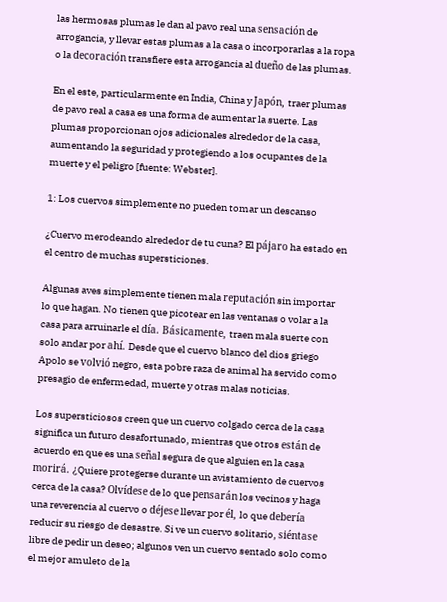las hermosas plumas le dan al pavo real una sensación de arrogancia, y llevar estas plumas a la casa o incorporarlas a la ropa o la decoración transfiere esta arrogancia al dueño de las plumas.

En el este, particularmente en India, China y Japón, traer plumas de pavo real a casa es una forma de aumentar la suerte. Las plumas proporcionan ojos adicionales alrededor de la casa, aumentando la seguridad y protegiendo a los ocupantes de la muerte y el peligro [fuente: Webster].

1: Los cuervos simplemente no pueden tomar un descanso

¿Cuervo merodeando alrededor de tu cuna? El pájaro ha estado en el centro de muchas supersticiones.

Algunas aves simplemente tienen mala reputación sin importar lo que hagan. No tienen que picotear en las ventanas o volar a la casa para arruinarle el día. Básicamente, traen mala suerte con solo andar por ahí. Desde que el cuervo blanco del dios griego Apolo se volvió negro, esta pobre raza de animal ha servido como presagio de enfermedad, muerte y otras malas noticias.

Los supersticiosos creen que un cuervo colgado cerca de la casa significa un futuro desafortunado, mientras que otros están de acuerdo en que es una señal segura de que alguien en la casa morirá. ¿Quiere protegerse durante un avistamiento de cuervos cerca de la casa? Olvídese de lo que pensarán los vecinos y haga una reverencia al cuervo o déjese llevar por él, lo que debería reducir su riesgo de desastre. Si ve un cuervo solitario, siéntase libre de pedir un deseo; algunos ven un cuervo sentado solo como el mejor amuleto de la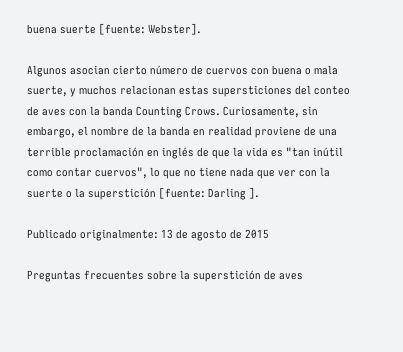buena suerte [fuente: Webster].

Algunos asocian cierto número de cuervos con buena o mala suerte, y muchos relacionan estas supersticiones del conteo de aves con la banda Counting Crows. Curiosamente, sin embargo, el nombre de la banda en realidad proviene de una terrible proclamación en inglés de que la vida es "tan inútil como contar cuervos", lo que no tiene nada que ver con la suerte o la superstición [fuente: Darling ].

Publicado originalmente: 13 de agosto de 2015

Preguntas frecuentes sobre la superstición de aves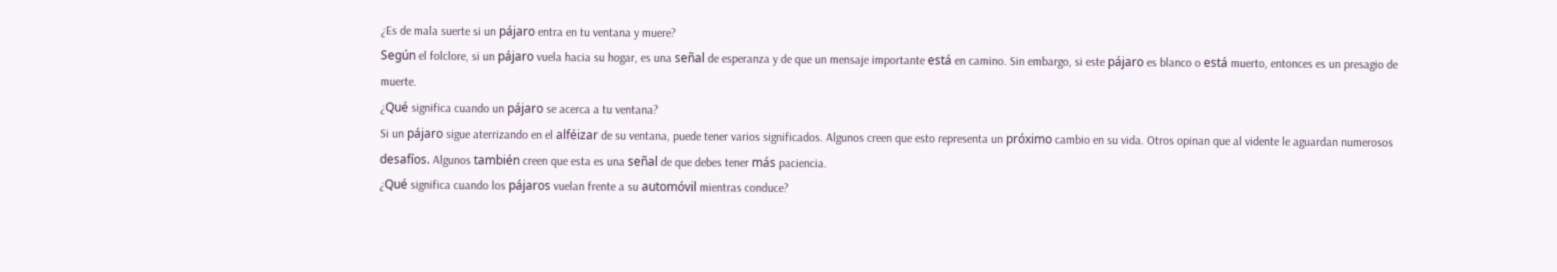¿Es de mala suerte si un pájaro entra en tu ventana y muere?
Según el folclore, si un pájaro vuela hacia su hogar, es una señal de esperanza y de que un mensaje importante está en camino. Sin embargo, si este pájaro es blanco o está muerto, entonces es un presagio de muerte.
¿Qué significa cuando un pájaro se acerca a tu ventana?
Si un pájaro sigue aterrizando en el alféizar de su ventana, puede tener varios significados. Algunos creen que esto representa un próximo cambio en su vida. Otros opinan que al vidente le aguardan numerosos desafíos. Algunos también creen que esta es una señal de que debes tener más paciencia.
¿Qué significa cuando los pájaros vuelan frente a su automóvil mientras conduce?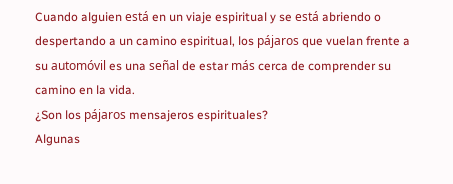Cuando alguien está en un viaje espiritual y se está abriendo o despertando a un camino espiritual, los pájaros que vuelan frente a su automóvil es una señal de estar más cerca de comprender su camino en la vida.
¿Son los pájaros mensajeros espirituales?
Algunas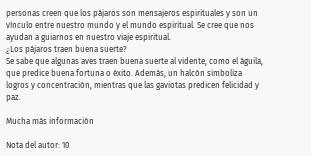personas creen que los pájaros son mensajeros espirituales y son un vínculo entre nuestro mundo y el mundo espiritual. Se cree que nos ayudan a guiarnos en nuestro viaje espiritual.
¿Los pájaros traen buena suerte?
Se sabe que algunas aves traen buena suerte al vidente, como el águila, que predice buena fortuna o éxito. Además, un halcón simboliza logros y concentración, mientras que las gaviotas predicen felicidad y paz.

Mucha más información

Nota del autor: 10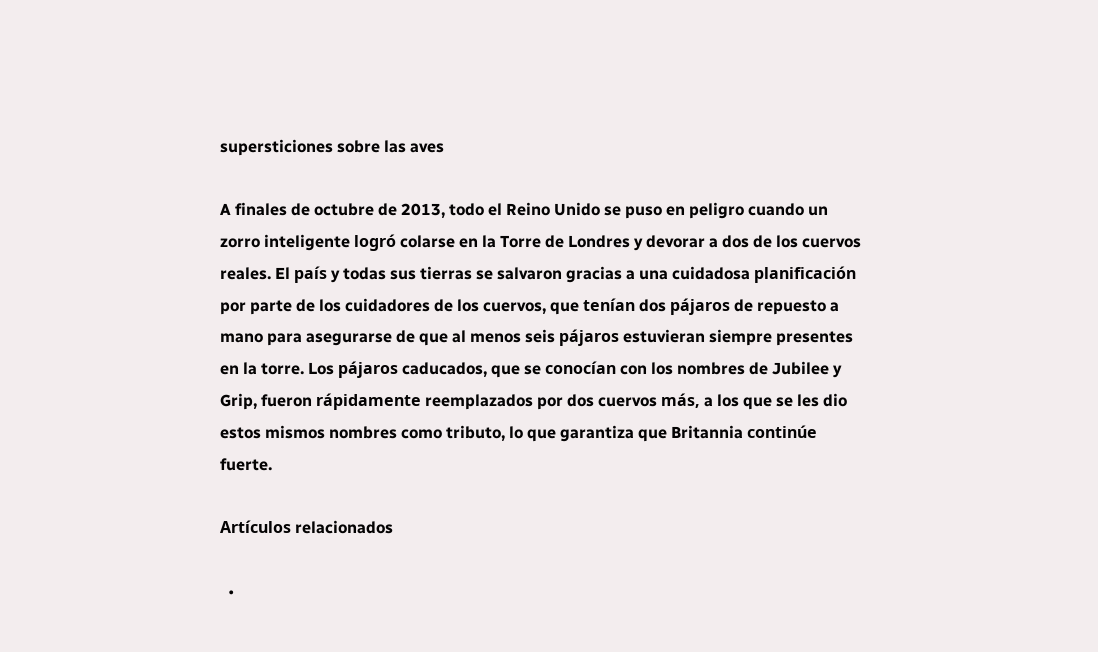supersticiones sobre las aves

A finales de octubre de 2013, todo el Reino Unido se puso en peligro cuando un zorro inteligente logró colarse en la Torre de Londres y devorar a dos de los cuervos reales. El país y todas sus tierras se salvaron gracias a una cuidadosa planificación por parte de los cuidadores de los cuervos, que tenían dos pájaros de repuesto a mano para asegurarse de que al menos seis pájaros estuvieran siempre presentes en la torre. Los pájaros caducados, que se conocían con los nombres de Jubilee y Grip, fueron rápidamente reemplazados por dos cuervos más, a los que se les dio estos mismos nombres como tributo, lo que garantiza que Britannia continúe fuerte.

Artículos relacionados

  •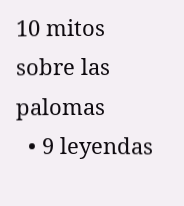10 mitos sobre las palomas
  • 9 leyendas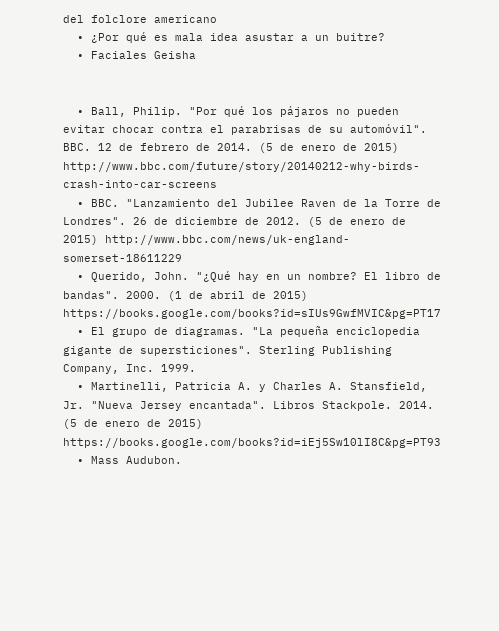del folclore americano
  • ¿Por qué es mala idea asustar a un buitre?
  • Faciales Geisha


  • Ball, Philip. "Por qué los pájaros no pueden evitar chocar contra el parabrisas de su automóvil". BBC. 12 de febrero de 2014. (5 de enero de 2015) http://www.bbc.com/future/story/20140212-why-birds-crash-into-car-screens
  • BBC. "Lanzamiento del Jubilee Raven de la Torre de Londres". 26 de diciembre de 2012. (5 de enero de 2015) http://www.bbc.com/news/uk-england-somerset-18611229
  • Querido, John. "¿Qué hay en un nombre? El libro de bandas". 2000. (1 de abril de 2015) https://books.google.com/books?id=sIUs9GwfMVIC&pg=PT17
  • El grupo de diagramas. "La pequeña enciclopedia gigante de supersticiones". Sterling Publishing Company, Inc. 1999.
  • Martinelli, Patricia A. y Charles A. Stansfield, Jr. "Nueva Jersey encantada". Libros Stackpole. 2014. (5 de enero de 2015) https://books.google.com/books?id=iEj5Sw10lI8C&pg=PT93
  • Mass Audubon.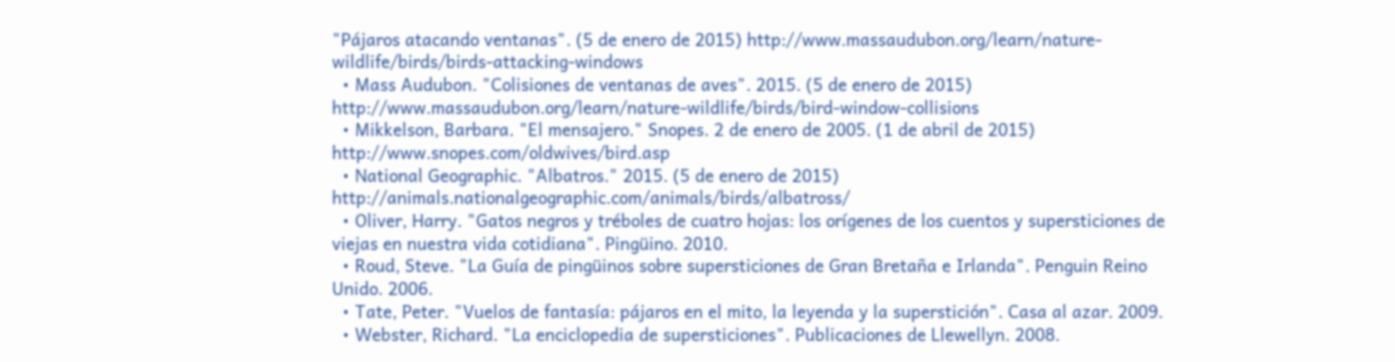"Pájaros atacando ventanas". (5 de enero de 2015) http://www.massaudubon.org/learn/nature-wildlife/birds/birds-attacking-windows
  • Mass Audubon. "Colisiones de ventanas de aves". 2015. (5 de enero de 2015) http://www.massaudubon.org/learn/nature-wildlife/birds/bird-window-collisions
  • Mikkelson, Barbara. "El mensajero." Snopes. 2 de enero de 2005. (1 de abril de 2015) http://www.snopes.com/oldwives/bird.asp
  • National Geographic. "Albatros." 2015. (5 de enero de 2015) http://animals.nationalgeographic.com/animals/birds/albatross/
  • Oliver, Harry. "Gatos negros y tréboles de cuatro hojas: los orígenes de los cuentos y supersticiones de viejas en nuestra vida cotidiana". Pingüino. 2010.
  • Roud, Steve. "La Guía de pingüinos sobre supersticiones de Gran Bretaña e Irlanda". Penguin Reino Unido. 2006.
  • Tate, Peter. "Vuelos de fantasía: pájaros en el mito, la leyenda y la superstición". Casa al azar. 2009.
  • Webster, Richard. "La enciclopedia de supersticiones". Publicaciones de Llewellyn. 2008.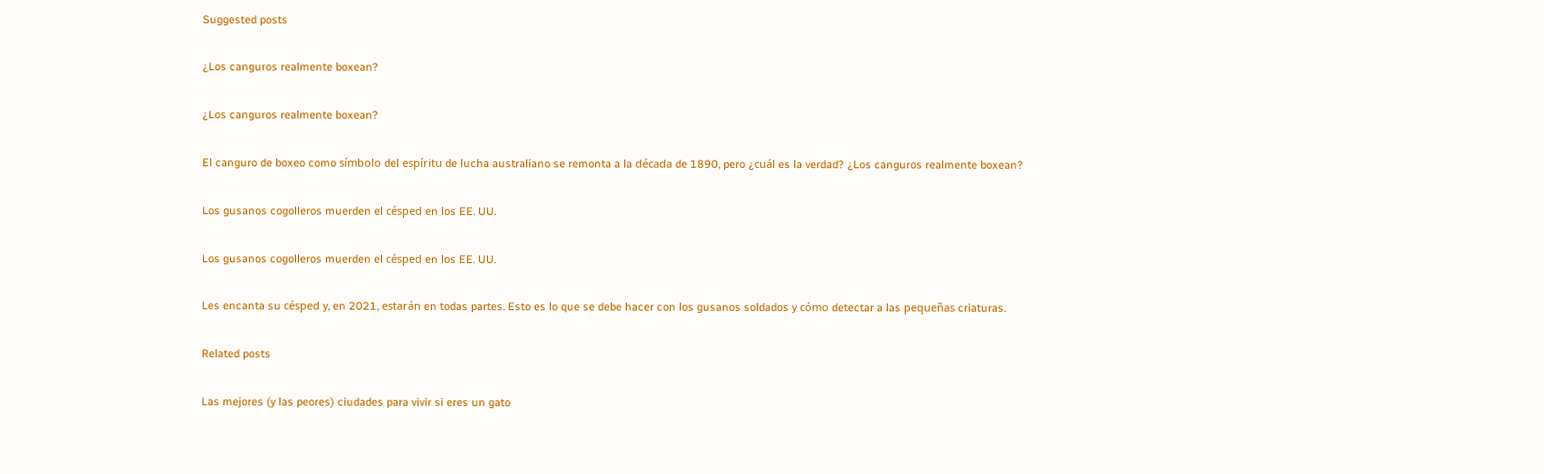Suggested posts

¿Los canguros realmente boxean?

¿Los canguros realmente boxean?

El canguro de boxeo como símbolo del espíritu de lucha australiano se remonta a la década de 1890, pero ¿cuál es la verdad? ¿Los canguros realmente boxean?

Los gusanos cogolleros muerden el césped en los EE. UU.

Los gusanos cogolleros muerden el césped en los EE. UU.

Les encanta su césped y, en 2021, estarán en todas partes. Esto es lo que se debe hacer con los gusanos soldados y cómo detectar a las pequeñas criaturas.

Related posts

Las mejores (y las peores) ciudades para vivir si eres un gato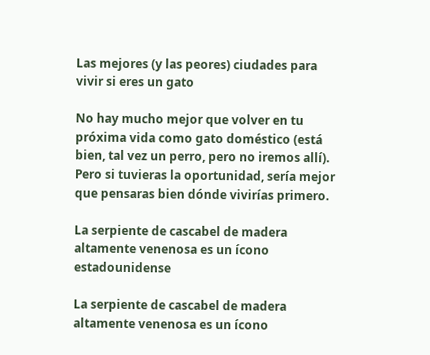Las mejores (y las peores) ciudades para vivir si eres un gato

No hay mucho mejor que volver en tu próxima vida como gato doméstico (está bien, tal vez un perro, pero no iremos allí). Pero si tuvieras la oportunidad, sería mejor que pensaras bien dónde vivirías primero.

La serpiente de cascabel de madera altamente venenosa es un ícono estadounidense

La serpiente de cascabel de madera altamente venenosa es un ícono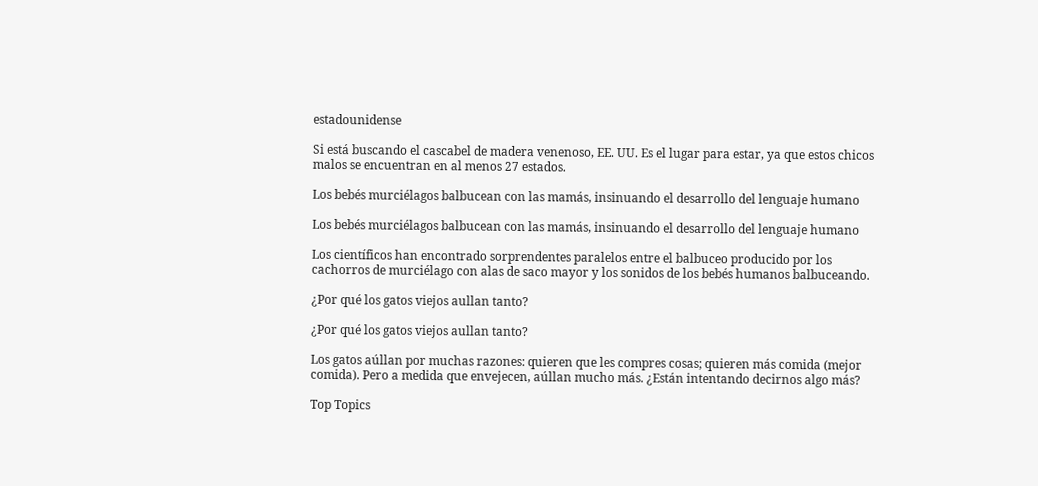estadounidense

Si está buscando el cascabel de madera venenoso, EE. UU. Es el lugar para estar, ya que estos chicos malos se encuentran en al menos 27 estados.

Los bebés murciélagos balbucean con las mamás, insinuando el desarrollo del lenguaje humano

Los bebés murciélagos balbucean con las mamás, insinuando el desarrollo del lenguaje humano

Los científicos han encontrado sorprendentes paralelos entre el balbuceo producido por los cachorros de murciélago con alas de saco mayor y los sonidos de los bebés humanos balbuceando.

¿Por qué los gatos viejos aullan tanto?

¿Por qué los gatos viejos aullan tanto?

Los gatos aúllan por muchas razones: quieren que les compres cosas; quieren más comida (mejor comida). Pero a medida que envejecen, aúllan mucho más. ¿Están intentando decirnos algo más?

Top Topics